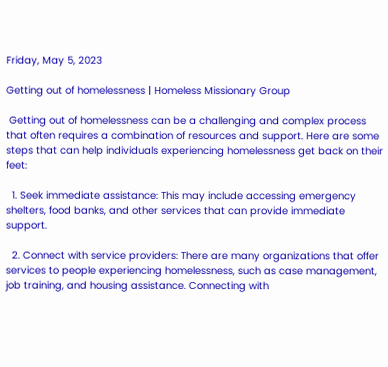Friday, May 5, 2023

Getting out of homelessness | Homeless Missionary Group

 Getting out of homelessness can be a challenging and complex process that often requires a combination of resources and support. Here are some steps that can help individuals experiencing homelessness get back on their feet:

  1. Seek immediate assistance: This may include accessing emergency shelters, food banks, and other services that can provide immediate support.

  2. Connect with service providers: There are many organizations that offer services to people experiencing homelessness, such as case management, job training, and housing assistance. Connecting with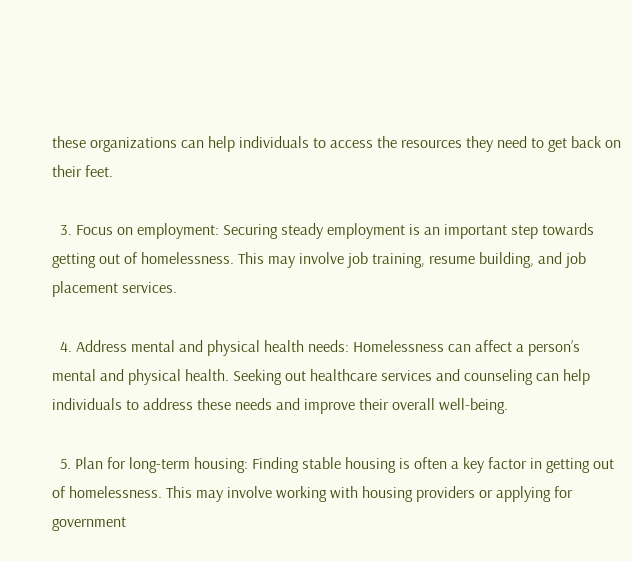these organizations can help individuals to access the resources they need to get back on their feet.

  3. Focus on employment: Securing steady employment is an important step towards getting out of homelessness. This may involve job training, resume building, and job placement services.

  4. Address mental and physical health needs: Homelessness can affect a person’s mental and physical health. Seeking out healthcare services and counseling can help individuals to address these needs and improve their overall well-being.

  5. Plan for long-term housing: Finding stable housing is often a key factor in getting out of homelessness. This may involve working with housing providers or applying for government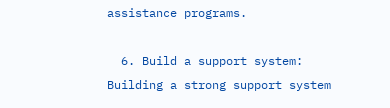assistance programs.

  6. Build a support system: Building a strong support system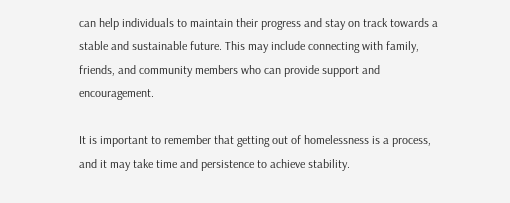can help individuals to maintain their progress and stay on track towards a stable and sustainable future. This may include connecting with family, friends, and community members who can provide support and encouragement.

It is important to remember that getting out of homelessness is a process, and it may take time and persistence to achieve stability.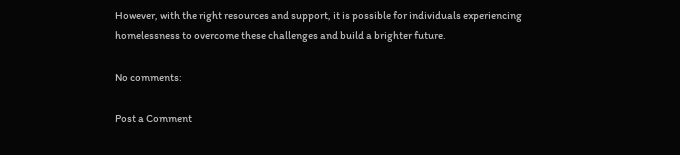However, with the right resources and support, it is possible for individuals experiencing homelessness to overcome these challenges and build a brighter future.

No comments:

Post a Comment